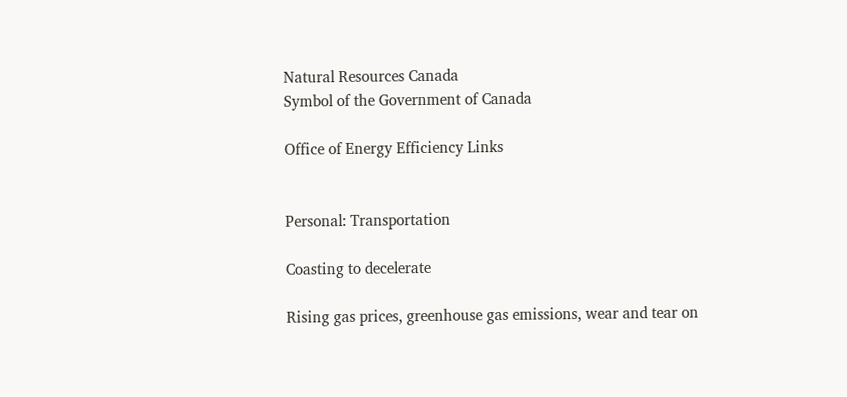Natural Resources Canada
Symbol of the Government of Canada

Office of Energy Efficiency Links


Personal: Transportation

Coasting to decelerate

Rising gas prices, greenhouse gas emissions, wear and tear on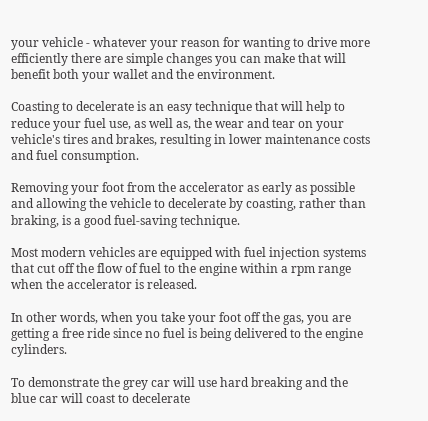your vehicle - whatever your reason for wanting to drive more efficiently there are simple changes you can make that will benefit both your wallet and the environment.

Coasting to decelerate is an easy technique that will help to reduce your fuel use, as well as, the wear and tear on your vehicle's tires and brakes, resulting in lower maintenance costs and fuel consumption.

Removing your foot from the accelerator as early as possible and allowing the vehicle to decelerate by coasting, rather than braking, is a good fuel-saving technique.

Most modern vehicles are equipped with fuel injection systems that cut off the flow of fuel to the engine within a rpm range when the accelerator is released.

In other words, when you take your foot off the gas, you are getting a free ride since no fuel is being delivered to the engine cylinders.

To demonstrate the grey car will use hard breaking and the blue car will coast to decelerate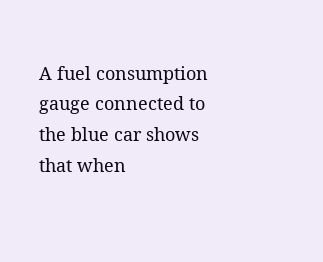A fuel consumption gauge connected to the blue car shows that when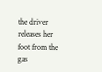the driver releases her foot from the gas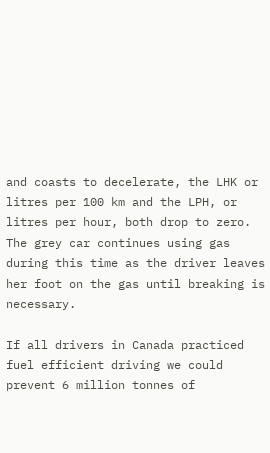and coasts to decelerate, the LHK or litres per 100 km and the LPH, or litres per hour, both drop to zero. The grey car continues using gas during this time as the driver leaves her foot on the gas until breaking is necessary.

If all drivers in Canada practiced fuel efficient driving we could prevent 6 million tonnes of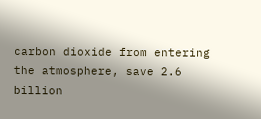carbon dioxide from entering the atmosphere, save 2.6 billion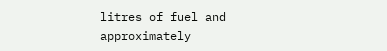litres of fuel and approximately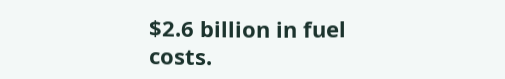$2.6 billion in fuel costs.